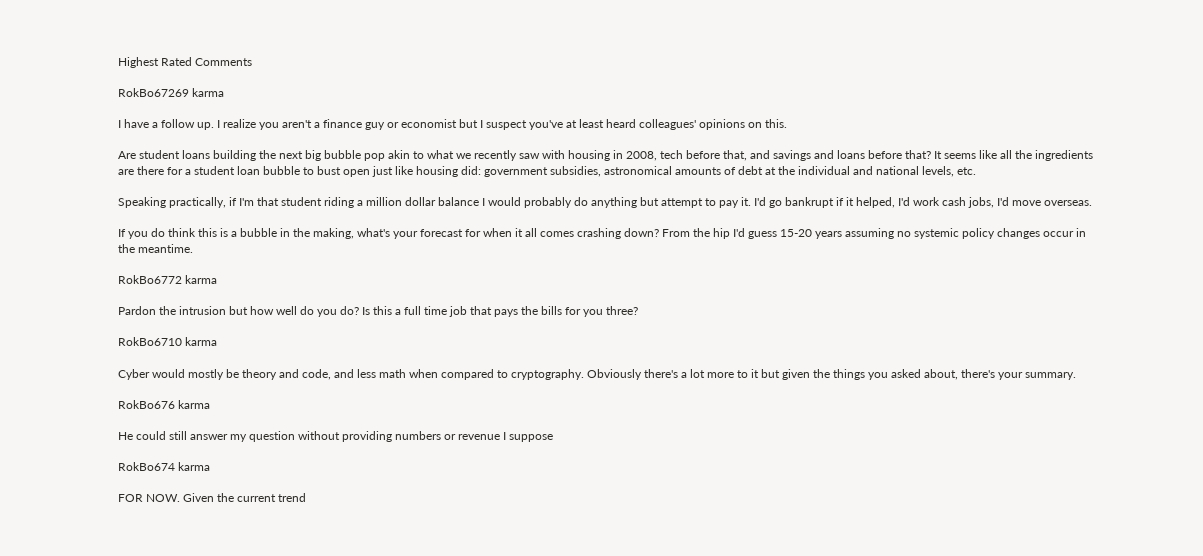Highest Rated Comments

RokBo67269 karma

I have a follow up. I realize you aren't a finance guy or economist but I suspect you've at least heard colleagues' opinions on this.

Are student loans building the next big bubble pop akin to what we recently saw with housing in 2008, tech before that, and savings and loans before that? It seems like all the ingredients are there for a student loan bubble to bust open just like housing did: government subsidies, astronomical amounts of debt at the individual and national levels, etc.

Speaking practically, if I'm that student riding a million dollar balance I would probably do anything but attempt to pay it. I'd go bankrupt if it helped, I'd work cash jobs, I'd move overseas.

If you do think this is a bubble in the making, what's your forecast for when it all comes crashing down? From the hip I'd guess 15-20 years assuming no systemic policy changes occur in the meantime.

RokBo6772 karma

Pardon the intrusion but how well do you do? Is this a full time job that pays the bills for you three?

RokBo6710 karma

Cyber would mostly be theory and code, and less math when compared to cryptography. Obviously there's a lot more to it but given the things you asked about, there's your summary.

RokBo676 karma

He could still answer my question without providing numbers or revenue I suppose

RokBo674 karma

FOR NOW. Given the current trend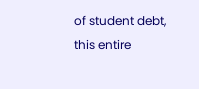of student debt, this entire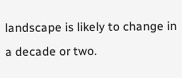landscape is likely to change in a decade or two.